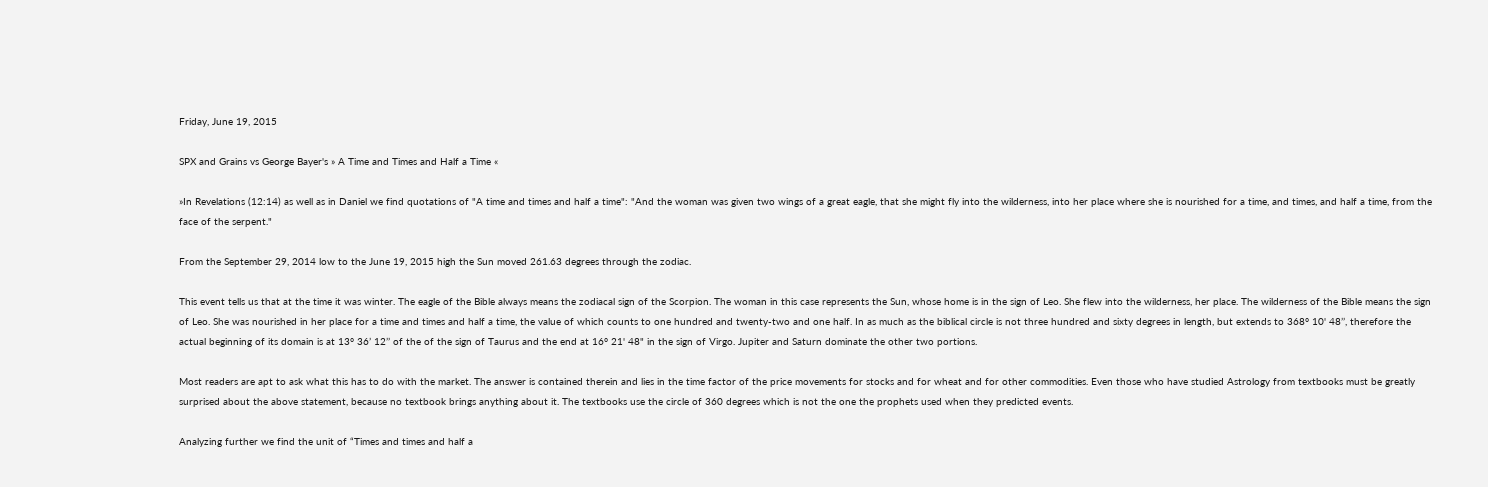Friday, June 19, 2015

SPX and Grains vs George Bayer's » A Time and Times and Half a Time «

»In Revelations (12:14) as well as in Daniel we find quotations of "A time and times and half a time": "And the woman was given two wings of a great eagle, that she might fly into the wilderness, into her place where she is nourished for a time, and times, and half a time, from the face of the serpent."

From the September 29, 2014 low to the June 19, 2015 high the Sun moved 261.63 degrees through the zodiac.

This event tells us that at the time it was winter. The eagle of the Bible always means the zodiacal sign of the Scorpion. The woman in this case represents the Sun, whose home is in the sign of Leo. She flew into the wilderness, her place. The wilderness of the Bible means the sign of Leo. She was nourished in her place for a time and times and half a time, the value of which counts to one hundred and twenty-two and one half. In as much as the biblical circle is not three hundred and sixty degrees in length, but extends to 368° 10' 48’’, therefore the actual beginning of its domain is at 13° 36’ 12’’ of the of the sign of Taurus and the end at 16° 21' 48" in the sign of Virgo. Jupiter and Saturn dominate the other two portions.

Most readers are apt to ask what this has to do with the market. The answer is contained therein and lies in the time factor of the price movements for stocks and for wheat and for other commodities. Even those who have studied Astrology from textbooks must be greatly surprised about the above statement, because no textbook brings anything about it. The textbooks use the circle of 360 degrees which is not the one the prophets used when they predicted events.

Analyzing further we find the unit of “Times and times and half a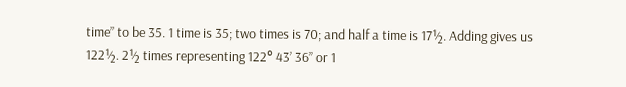time” to be 35. 1 time is 35; two times is 70; and half a time is 17½. Adding gives us 122½. 2½ times representing 122° 43’ 36’’ or 1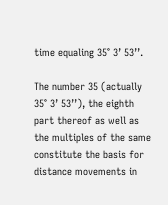time equaling 35° 3’ 53’’.

The number 35 (actually 35° 3’ 53’’), the eighth part thereof as well as the multiples of the same constitute the basis for distance movements in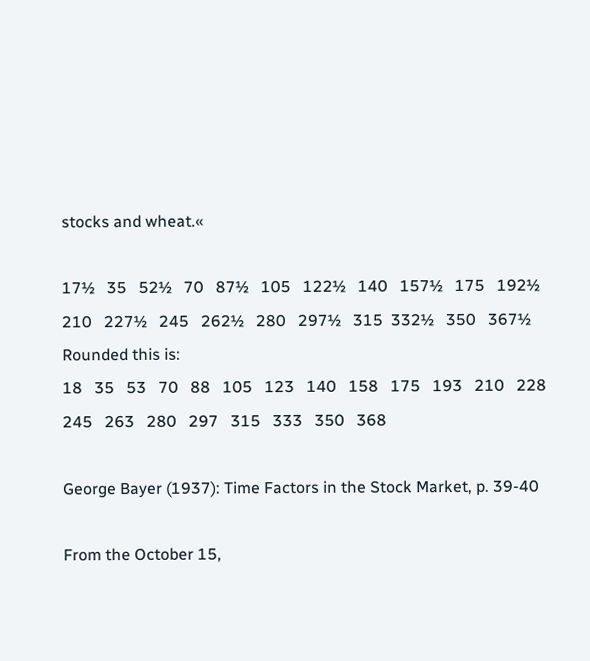stocks and wheat.«

17½   35   52½   70   87½   105   122½   140   157½   175   192½   210   227½   245   262½   280   297½   315  332½   350   367½
Rounded this is:
18   35   53   70   88   105   123   140   158   175   193   210   228   245   263   280   297   315   333   350   368

George Bayer (1937): Time Factors in the Stock Market, p. 39-40

From the October 15,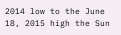2014 low to the June 18, 2015 high the Sun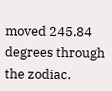moved 245.84 degrees through the zodiac.